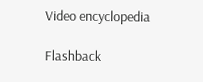Video encyclopedia

Flashback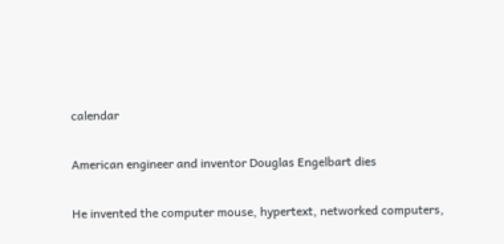calendar

American engineer and inventor Douglas Engelbart dies

He invented the computer mouse, hypertext, networked computers,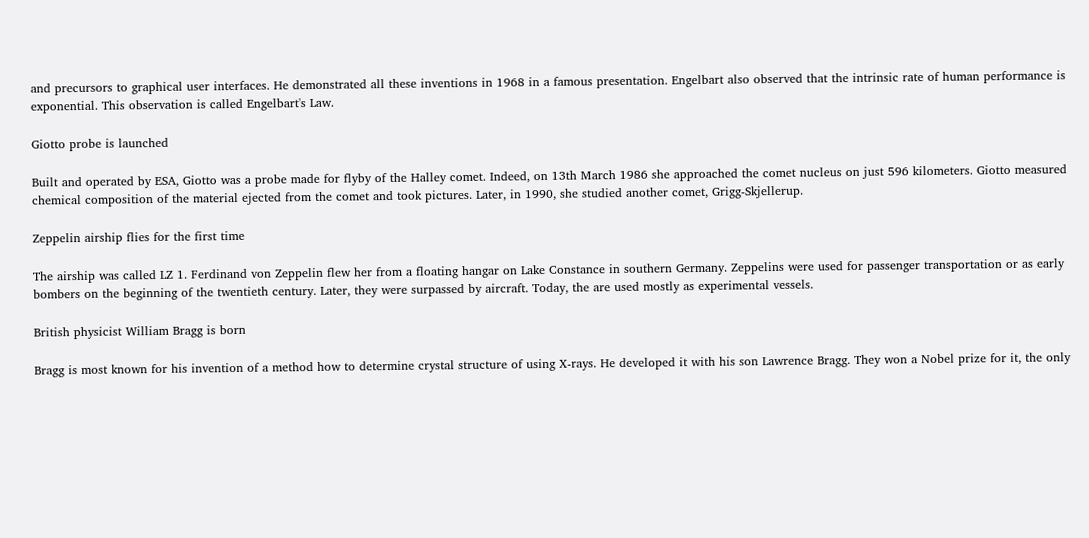and precursors to graphical user interfaces. He demonstrated all these inventions in 1968 in a famous presentation. Engelbart also observed that the intrinsic rate of human performance is exponential. This observation is called Engelbart's Law.

Giotto probe is launched

Built and operated by ESA, Giotto was a probe made for flyby of the Halley comet. Indeed, on 13th March 1986 she approached the comet nucleus on just 596 kilometers. Giotto measured chemical composition of the material ejected from the comet and took pictures. Later, in 1990, she studied another comet, Grigg-Skjellerup.

Zeppelin airship flies for the first time

The airship was called LZ 1. Ferdinand von Zeppelin flew her from a floating hangar on Lake Constance in southern Germany. Zeppelins were used for passenger transportation or as early bombers on the beginning of the twentieth century. Later, they were surpassed by aircraft. Today, the are used mostly as experimental vessels.

British physicist William Bragg is born

Bragg is most known for his invention of a method how to determine crystal structure of using X-rays. He developed it with his son Lawrence Bragg. They won a Nobel prize for it, the only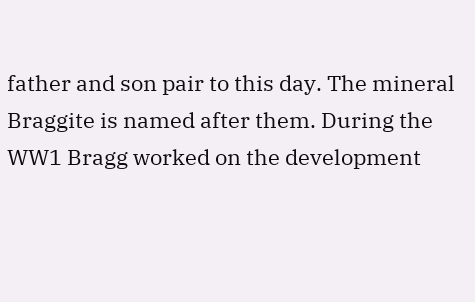father and son pair to this day. The mineral Braggite is named after them. During the WW1 Bragg worked on the development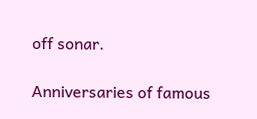off sonar.

Anniversaries of famous